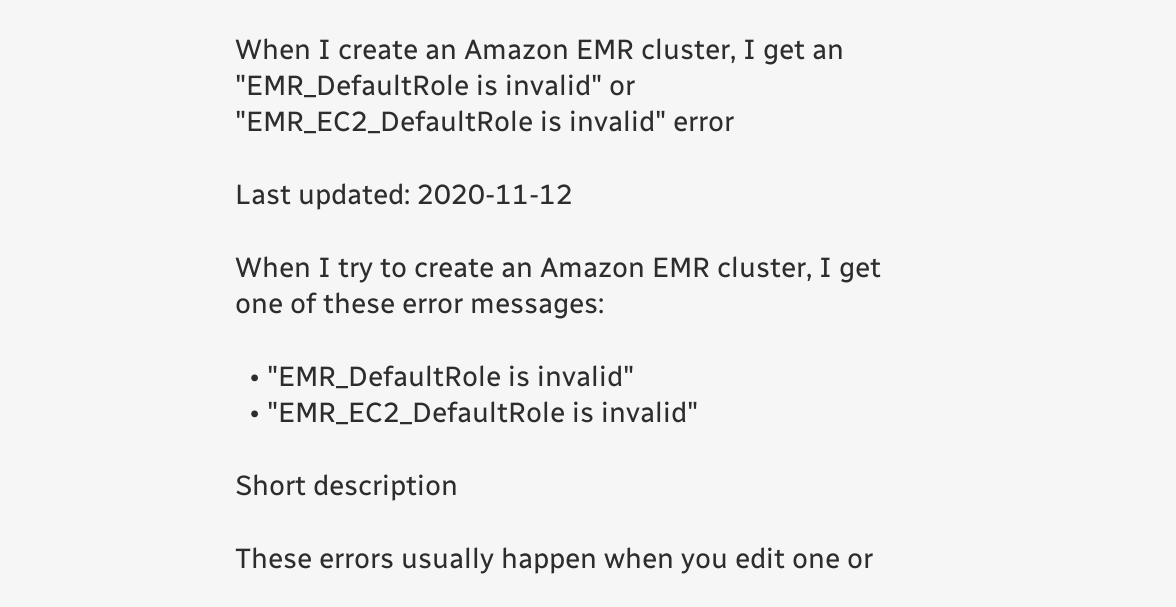When I create an Amazon EMR cluster, I get an "EMR_DefaultRole is invalid" or "EMR_EC2_DefaultRole is invalid" error

Last updated: 2020-11-12

When I try to create an Amazon EMR cluster, I get one of these error messages:

  • "EMR_DefaultRole is invalid"
  • "EMR_EC2_DefaultRole is invalid"

Short description

These errors usually happen when you edit one or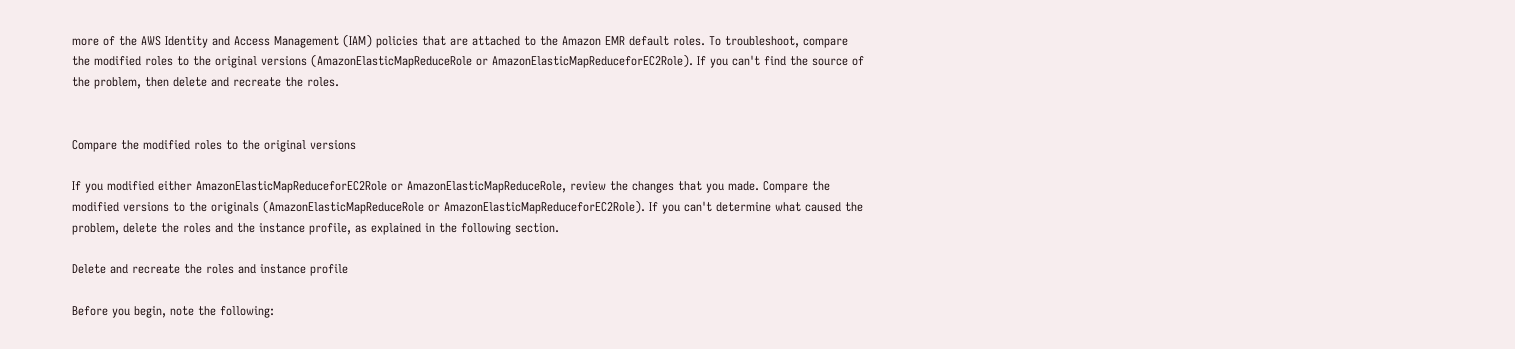more of the AWS Identity and Access Management (IAM) policies that are attached to the Amazon EMR default roles. To troubleshoot, compare the modified roles to the original versions (AmazonElasticMapReduceRole or AmazonElasticMapReduceforEC2Role). If you can't find the source of the problem, then delete and recreate the roles.


Compare the modified roles to the original versions

If you modified either AmazonElasticMapReduceforEC2Role or AmazonElasticMapReduceRole, review the changes that you made. Compare the modified versions to the originals (AmazonElasticMapReduceRole or AmazonElasticMapReduceforEC2Role). If you can't determine what caused the problem, delete the roles and the instance profile, as explained in the following section.

Delete and recreate the roles and instance profile

Before you begin, note the following: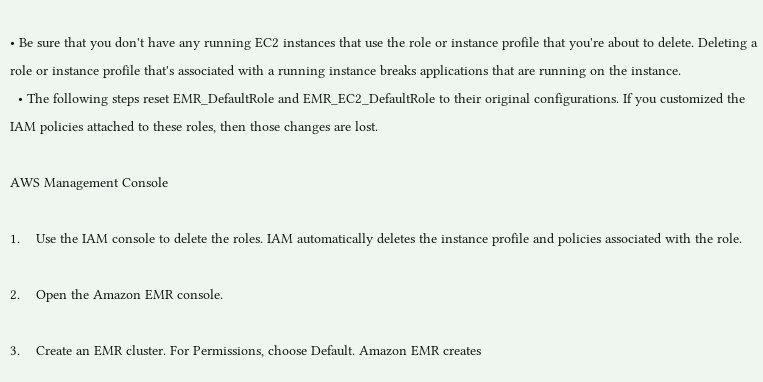• Be sure that you don't have any running EC2 instances that use the role or instance profile that you're about to delete. Deleting a role or instance profile that's associated with a running instance breaks applications that are running on the instance.
  • The following steps reset EMR_DefaultRole and EMR_EC2_DefaultRole to their original configurations. If you customized the IAM policies attached to these roles, then those changes are lost.

AWS Management Console

1.    Use the IAM console to delete the roles. IAM automatically deletes the instance profile and policies associated with the role.

2.    Open the Amazon EMR console.

3.    Create an EMR cluster. For Permissions, choose Default. Amazon EMR creates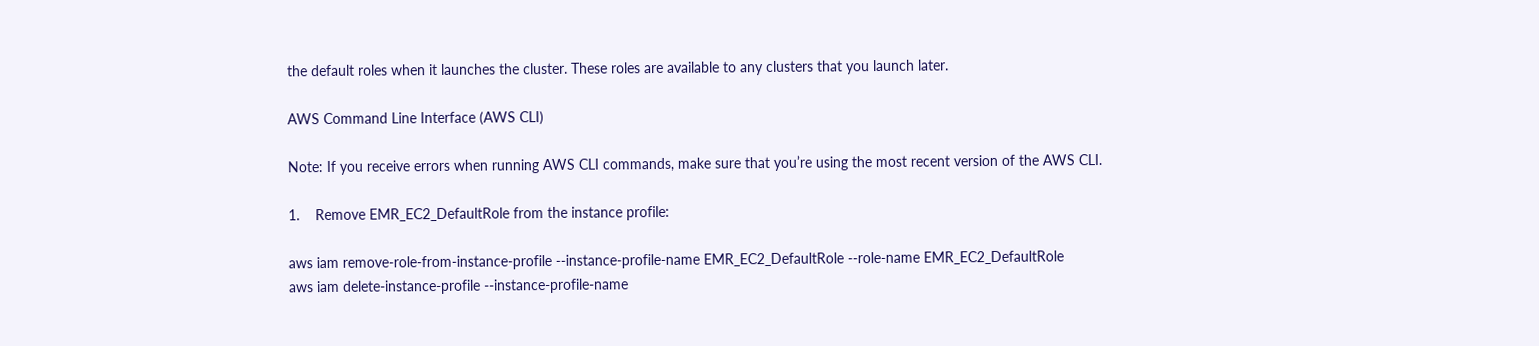the default roles when it launches the cluster. These roles are available to any clusters that you launch later.

AWS Command Line Interface (AWS CLI)

Note: If you receive errors when running AWS CLI commands, make sure that you’re using the most recent version of the AWS CLI.

1.    Remove EMR_EC2_DefaultRole from the instance profile:

aws iam remove-role-from-instance-profile --instance-profile-name EMR_EC2_DefaultRole --role-name EMR_EC2_DefaultRole
aws iam delete-instance-profile --instance-profile-name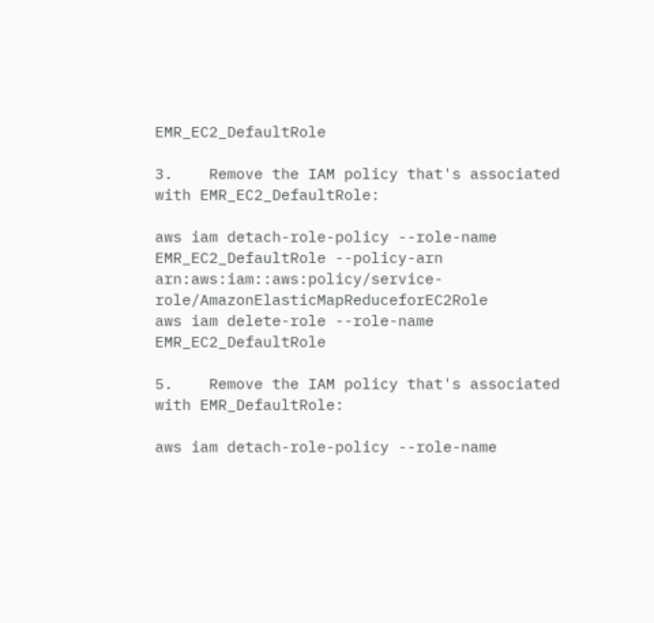EMR_EC2_DefaultRole

3.    Remove the IAM policy that's associated with EMR_EC2_DefaultRole:

aws iam detach-role-policy --role-name EMR_EC2_DefaultRole --policy-arn arn:aws:iam::aws:policy/service-role/AmazonElasticMapReduceforEC2Role
aws iam delete-role --role-name EMR_EC2_DefaultRole

5.    Remove the IAM policy that's associated with EMR_DefaultRole:

aws iam detach-role-policy --role-name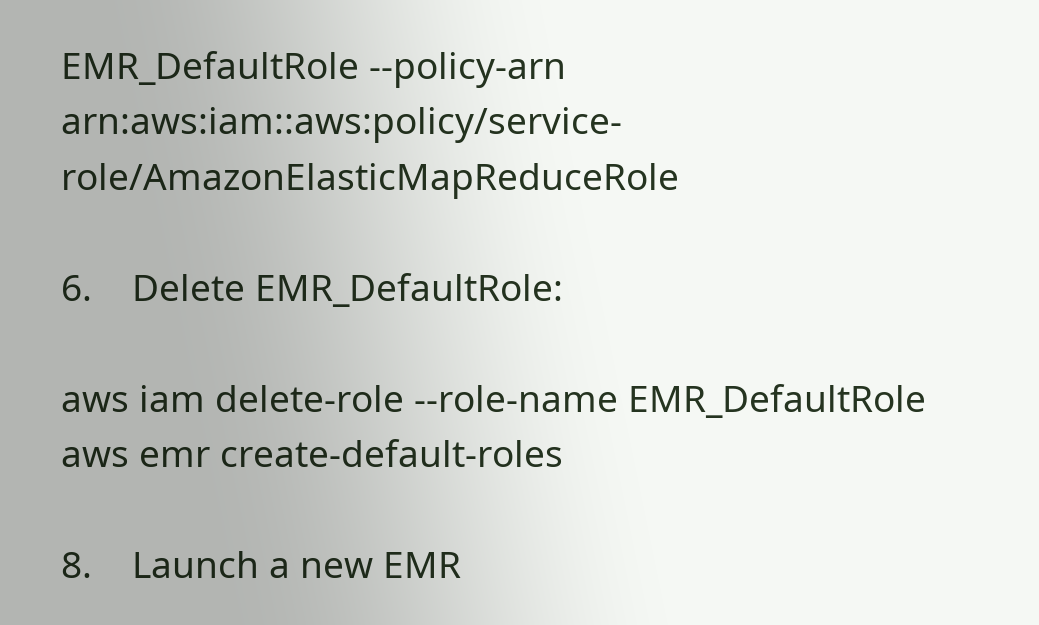EMR_DefaultRole --policy-arn arn:aws:iam::aws:policy/service-role/AmazonElasticMapReduceRole

6.    Delete EMR_DefaultRole:

aws iam delete-role --role-name EMR_DefaultRole
aws emr create-default-roles

8.    Launch a new EMR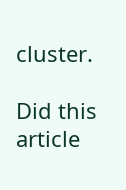cluster.

Did this article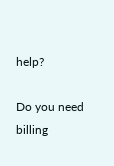help?

Do you need billing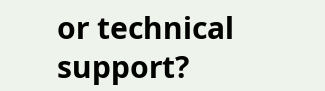or technical support?